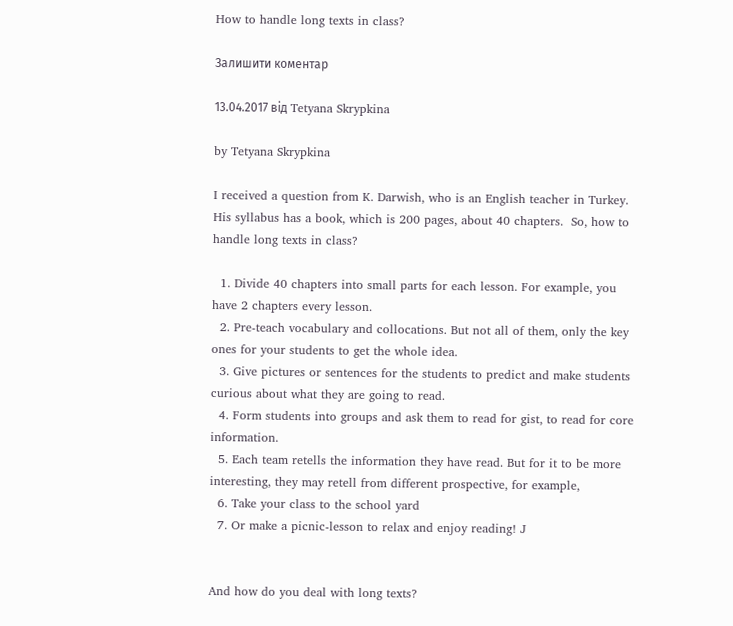How to handle long texts in class?

Залишити коментар

13.04.2017 від Tetyana Skrypkina

by Tetyana Skrypkina

I received a question from K. Darwish, who is an English teacher in Turkey. His syllabus has a book, which is 200 pages, about 40 chapters.  So, how to handle long texts in class?

  1. Divide 40 chapters into small parts for each lesson. For example, you have 2 chapters every lesson.
  2. Pre-teach vocabulary and collocations. But not all of them, only the key ones for your students to get the whole idea.
  3. Give pictures or sentences for the students to predict and make students curious about what they are going to read.
  4. Form students into groups and ask them to read for gist, to read for core information.
  5. Each team retells the information they have read. But for it to be more interesting, they may retell from different prospective, for example,
  6. Take your class to the school yard
  7. Or make a picnic-lesson to relax and enjoy reading! J


And how do you deal with long texts?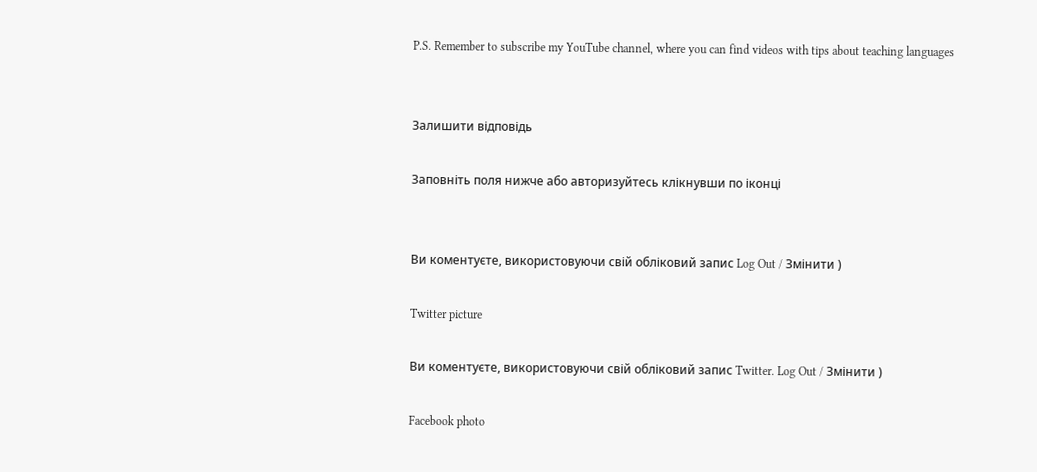P.S. Remember to subscribe my YouTube channel, where you can find videos with tips about teaching languages


Залишити відповідь

Заповніть поля нижче або авторизуйтесь клікнувши по іконці


Ви коментуєте, використовуючи свій обліковий запис Log Out / Змінити )

Twitter picture

Ви коментуєте, використовуючи свій обліковий запис Twitter. Log Out / Змінити )

Facebook photo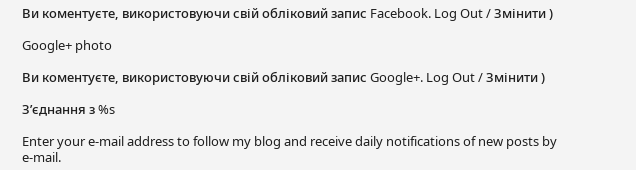Ви коментуєте, використовуючи свій обліковий запис Facebook. Log Out / Змінити )

Google+ photo

Ви коментуєте, використовуючи свій обліковий запис Google+. Log Out / Змінити )

З’єднання з %s

Enter your e-mail address to follow my blog and receive daily notifications of new posts by e-mail.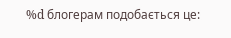%d блогерам подобається це: